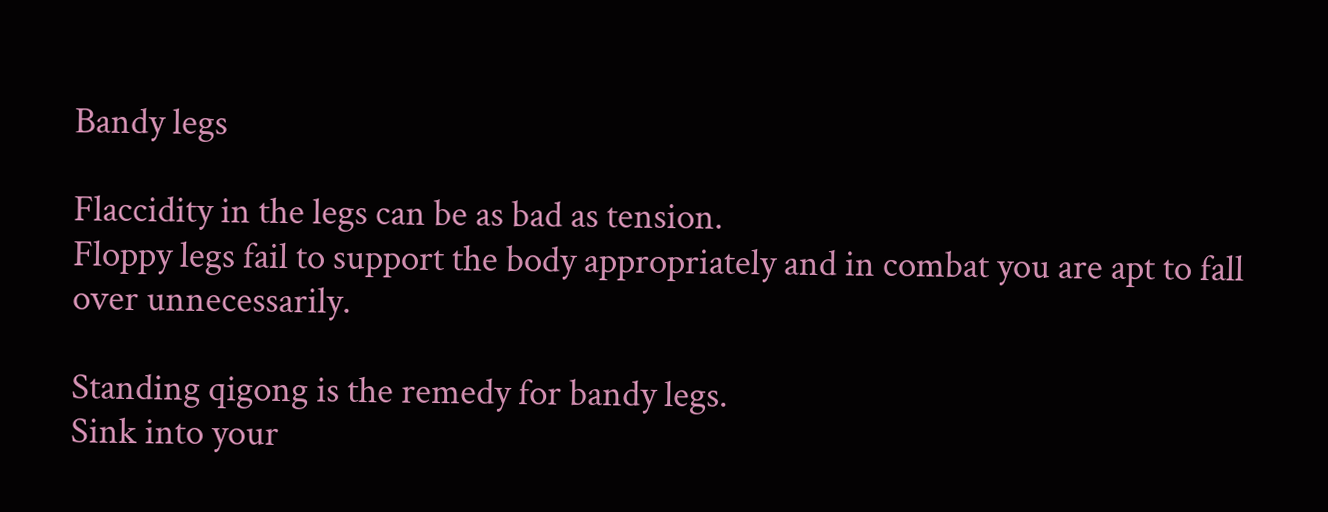Bandy legs

Flaccidity in the legs can be as bad as tension.
Floppy legs fail to support the body appropriately and in combat you are apt to fall over unnecessarily.

Standing qigong is the remedy for bandy legs.
Sink into your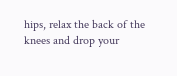hips, relax the back of the knees and drop your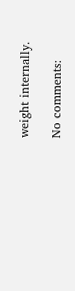weight internally.

No comments: